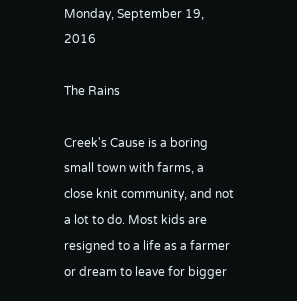Monday, September 19, 2016

The Rains

Creek's Cause is a boring small town with farms, a close knit community, and not a lot to do. Most kids are resigned to a life as a farmer or dream to leave for bigger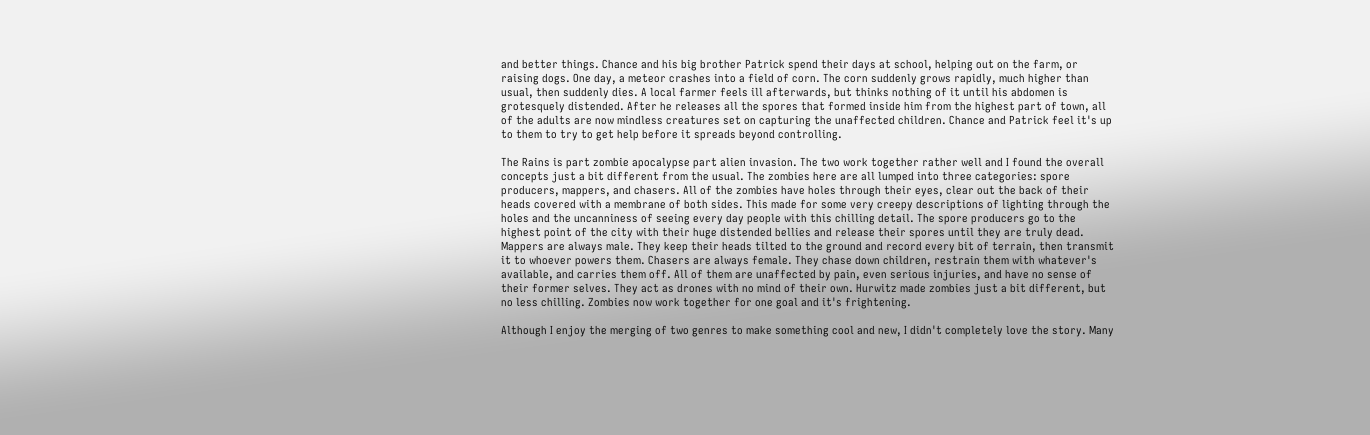and better things. Chance and his big brother Patrick spend their days at school, helping out on the farm, or raising dogs. One day, a meteor crashes into a field of corn. The corn suddenly grows rapidly, much higher than usual, then suddenly dies. A local farmer feels ill afterwards, but thinks nothing of it until his abdomen is grotesquely distended. After he releases all the spores that formed inside him from the highest part of town, all of the adults are now mindless creatures set on capturing the unaffected children. Chance and Patrick feel it's up to them to try to get help before it spreads beyond controlling.

The Rains is part zombie apocalypse part alien invasion. The two work together rather well and I found the overall concepts just a bit different from the usual. The zombies here are all lumped into three categories: spore producers, mappers, and chasers. All of the zombies have holes through their eyes, clear out the back of their heads covered with a membrane of both sides. This made for some very creepy descriptions of lighting through the holes and the uncanniness of seeing every day people with this chilling detail. The spore producers go to the highest point of the city with their huge distended bellies and release their spores until they are truly dead. Mappers are always male. They keep their heads tilted to the ground and record every bit of terrain, then transmit it to whoever powers them. Chasers are always female. They chase down children, restrain them with whatever's available, and carries them off. All of them are unaffected by pain, even serious injuries, and have no sense of their former selves. They act as drones with no mind of their own. Hurwitz made zombies just a bit different, but no less chilling. Zombies now work together for one goal and it's frightening.

Although I enjoy the merging of two genres to make something cool and new, I didn't completely love the story. Many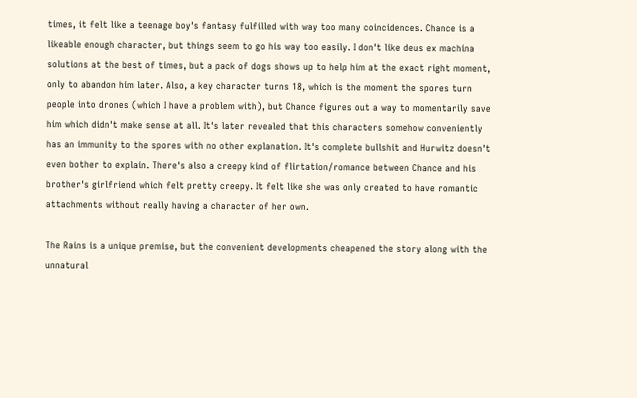times, it felt like a teenage boy's fantasy fulfilled with way too many coincidences. Chance is a likeable enough character, but things seem to go his way too easily. I don't like deus ex machina solutions at the best of times, but a pack of dogs shows up to help him at the exact right moment, only to abandon him later. Also, a key character turns 18, which is the moment the spores turn people into drones (which I have a problem with), but Chance figures out a way to momentarily save him which didn't make sense at all. It's later revealed that this characters somehow conveniently has an immunity to the spores with no other explanation. It's complete bullshit and Hurwitz doesn't even bother to explain. There's also a creepy kind of flirtation/romance between Chance and his brother's girlfriend which felt pretty creepy. It felt like she was only created to have romantic attachments without really having a character of her own.

The Rains is a unique premise, but the convenient developments cheapened the story along with the unnatural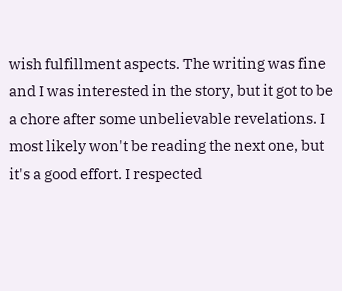wish fulfillment aspects. The writing was fine and I was interested in the story, but it got to be a chore after some unbelievable revelations. I most likely won't be reading the next one, but it's a good effort. I respected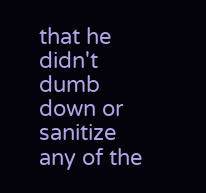that he didn't dumb down or sanitize any of the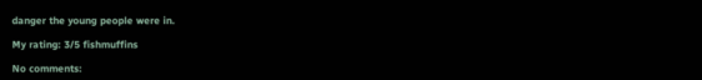danger the young people were in.

My rating: 3/5 fishmuffins

No comments: